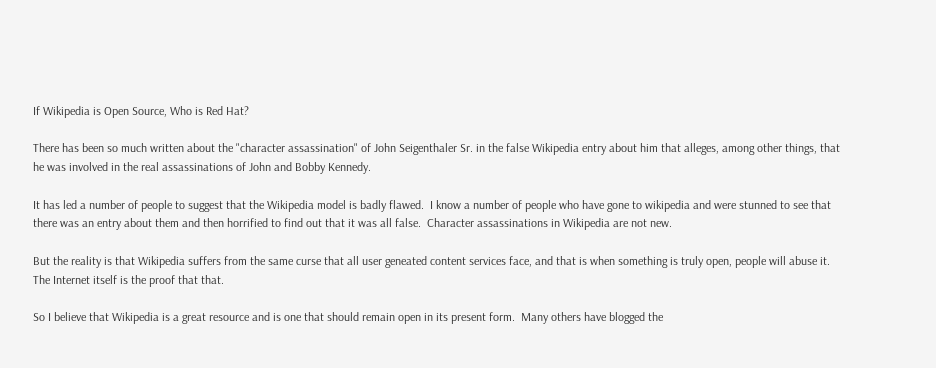If Wikipedia is Open Source, Who is Red Hat?

There has been so much written about the "character assassination" of John Seigenthaler Sr. in the false Wikipedia entry about him that alleges, among other things, that he was involved in the real assassinations of John and Bobby Kennedy.

It has led a number of people to suggest that the Wikipedia model is badly flawed.  I know a number of people who have gone to wikipedia and were stunned to see that there was an entry about them and then horrified to find out that it was all false.  Character assassinations in Wikipedia are not new.

But the reality is that Wikipedia suffers from the same curse that all user geneated content services face, and that is when something is truly open, people will abuse it.  The Internet itself is the proof that that.

So I believe that Wikipedia is a great resource and is one that should remain open in its present form.  Many others have blogged the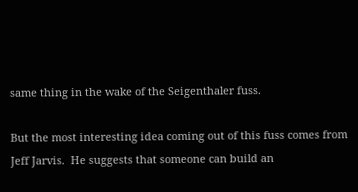same thing in the wake of the Seigenthaler fuss.

But the most interesting idea coming out of this fuss comes from Jeff Jarvis.  He suggests that someone can build an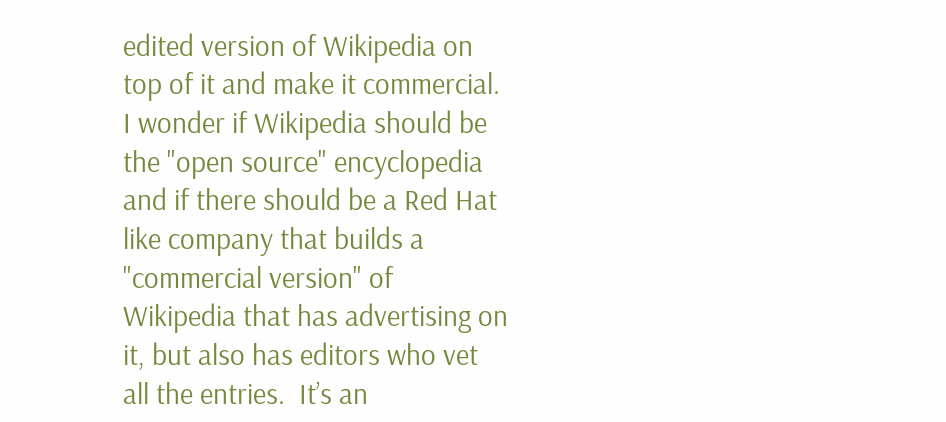edited version of Wikipedia on top of it and make it commercial.  I wonder if Wikipedia should be the "open source" encyclopedia and if there should be a Red Hat like company that builds a "commercial version" of Wikipedia that has advertising on it, but also has editors who vet all the entries.  It’s an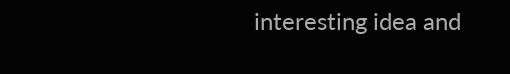interesting idea and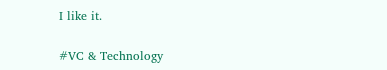I like it.

#VC & Technology